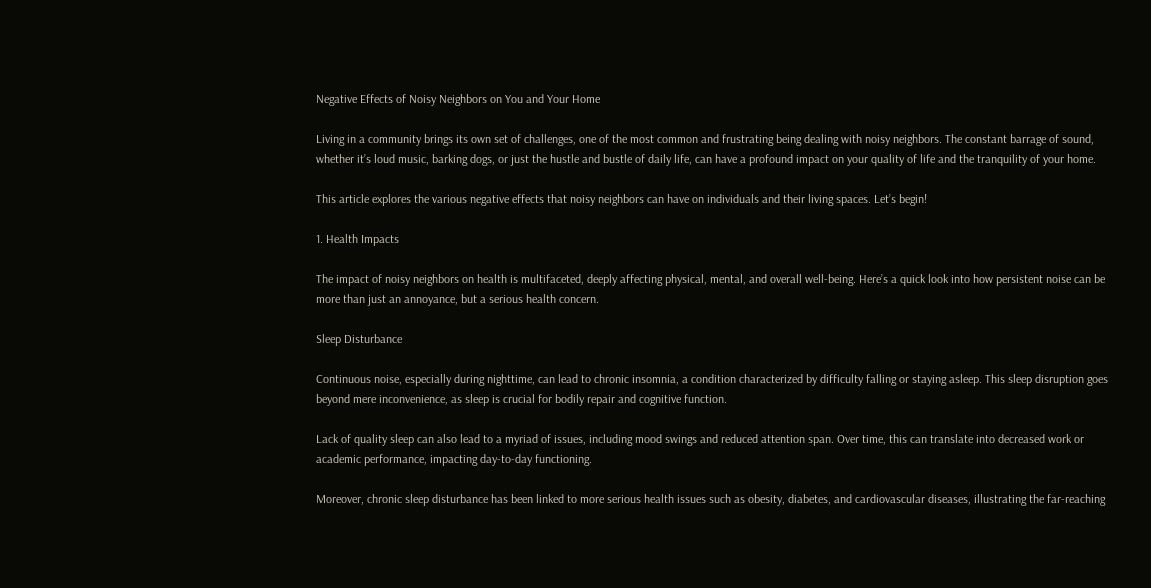Negative Effects of Noisy Neighbors on You and Your Home

Living in a community brings its own set of challenges, one of the most common and frustrating being dealing with noisy neighbors. The constant barrage of sound, whether it’s loud music, barking dogs, or just the hustle and bustle of daily life, can have a profound impact on your quality of life and the tranquility of your home.

This article explores the various negative effects that noisy neighbors can have on individuals and their living spaces. Let’s begin!

1. Health Impacts

The impact of noisy neighbors on health is multifaceted, deeply affecting physical, mental, and overall well-being. Here’s a quick look into how persistent noise can be more than just an annoyance, but a serious health concern.

Sleep Disturbance

Continuous noise, especially during nighttime, can lead to chronic insomnia, a condition characterized by difficulty falling or staying asleep. This sleep disruption goes beyond mere inconvenience, as sleep is crucial for bodily repair and cognitive function.

Lack of quality sleep can also lead to a myriad of issues, including mood swings and reduced attention span. Over time, this can translate into decreased work or academic performance, impacting day-to-day functioning.

Moreover, chronic sleep disturbance has been linked to more serious health issues such as obesity, diabetes, and cardiovascular diseases, illustrating the far-reaching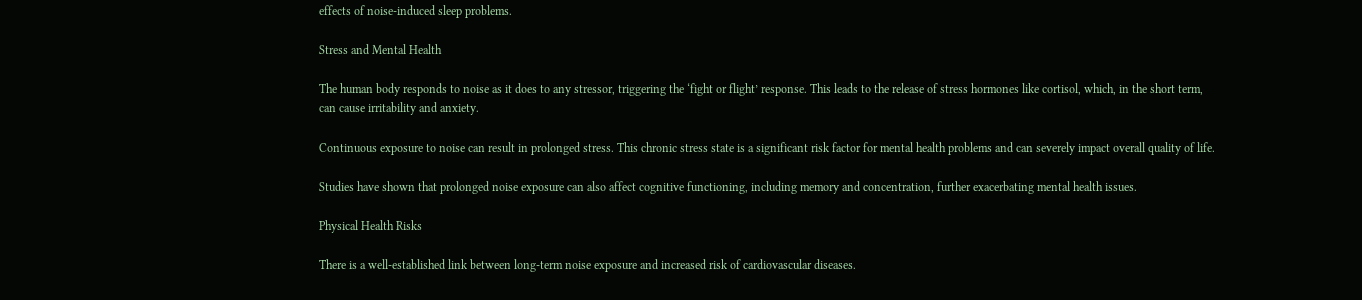effects of noise-induced sleep problems.

Stress and Mental Health

The human body responds to noise as it does to any stressor, triggering the ‘fight or flight’ response. This leads to the release of stress hormones like cortisol, which, in the short term, can cause irritability and anxiety.

Continuous exposure to noise can result in prolonged stress. This chronic stress state is a significant risk factor for mental health problems and can severely impact overall quality of life.

Studies have shown that prolonged noise exposure can also affect cognitive functioning, including memory and concentration, further exacerbating mental health issues.

Physical Health Risks

There is a well-established link between long-term noise exposure and increased risk of cardiovascular diseases.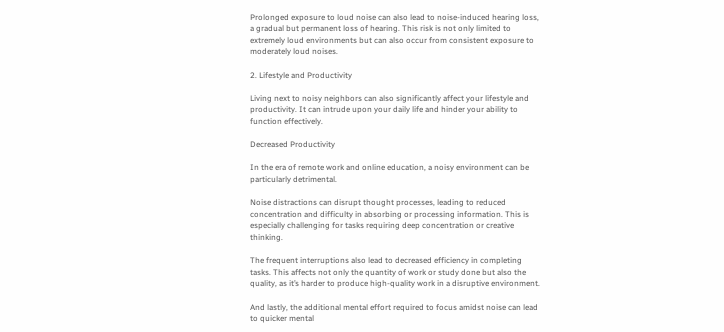Prolonged exposure to loud noise can also lead to noise-induced hearing loss, a gradual but permanent loss of hearing. This risk is not only limited to extremely loud environments but can also occur from consistent exposure to moderately loud noises.

2. Lifestyle and Productivity

Living next to noisy neighbors can also significantly affect your lifestyle and productivity. It can intrude upon your daily life and hinder your ability to function effectively.

Decreased Productivity

In the era of remote work and online education, a noisy environment can be particularly detrimental.

Noise distractions can disrupt thought processes, leading to reduced concentration and difficulty in absorbing or processing information. This is especially challenging for tasks requiring deep concentration or creative thinking.

The frequent interruptions also lead to decreased efficiency in completing tasks. This affects not only the quantity of work or study done but also the quality, as it’s harder to produce high-quality work in a disruptive environment.

And lastly, the additional mental effort required to focus amidst noise can lead to quicker mental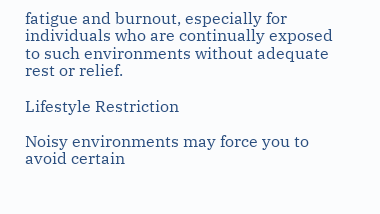fatigue and burnout, especially for individuals who are continually exposed to such environments without adequate rest or relief.

Lifestyle Restriction

Noisy environments may force you to avoid certain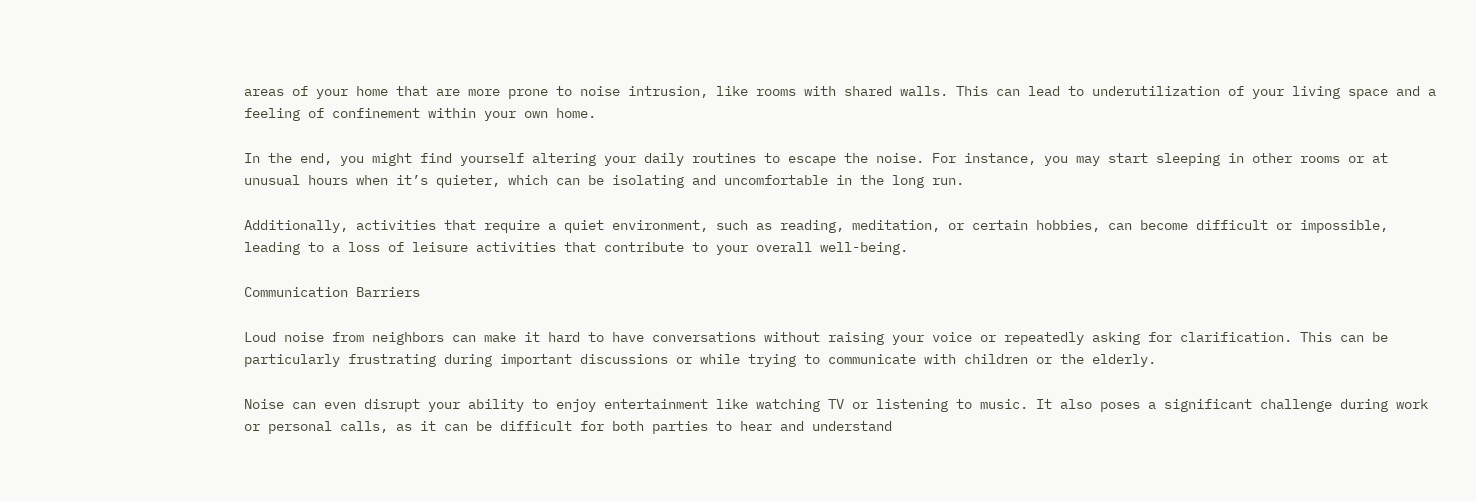areas of your home that are more prone to noise intrusion, like rooms with shared walls. This can lead to underutilization of your living space and a feeling of confinement within your own home.

In the end, you might find yourself altering your daily routines to escape the noise. For instance, you may start sleeping in other rooms or at unusual hours when it’s quieter, which can be isolating and uncomfortable in the long run.

Additionally, activities that require a quiet environment, such as reading, meditation, or certain hobbies, can become difficult or impossible, leading to a loss of leisure activities that contribute to your overall well-being.

Communication Barriers

Loud noise from neighbors can make it hard to have conversations without raising your voice or repeatedly asking for clarification. This can be particularly frustrating during important discussions or while trying to communicate with children or the elderly.

Noise can even disrupt your ability to enjoy entertainment like watching TV or listening to music. It also poses a significant challenge during work or personal calls, as it can be difficult for both parties to hear and understand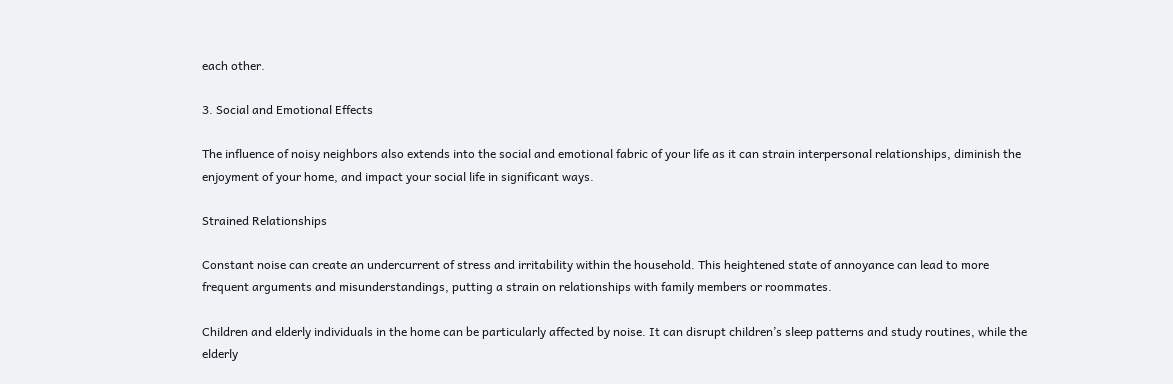each other.

3. Social and Emotional Effects

The influence of noisy neighbors also extends into the social and emotional fabric of your life as it can strain interpersonal relationships, diminish the enjoyment of your home, and impact your social life in significant ways.

Strained Relationships

Constant noise can create an undercurrent of stress and irritability within the household. This heightened state of annoyance can lead to more frequent arguments and misunderstandings, putting a strain on relationships with family members or roommates.

Children and elderly individuals in the home can be particularly affected by noise. It can disrupt children’s sleep patterns and study routines, while the elderly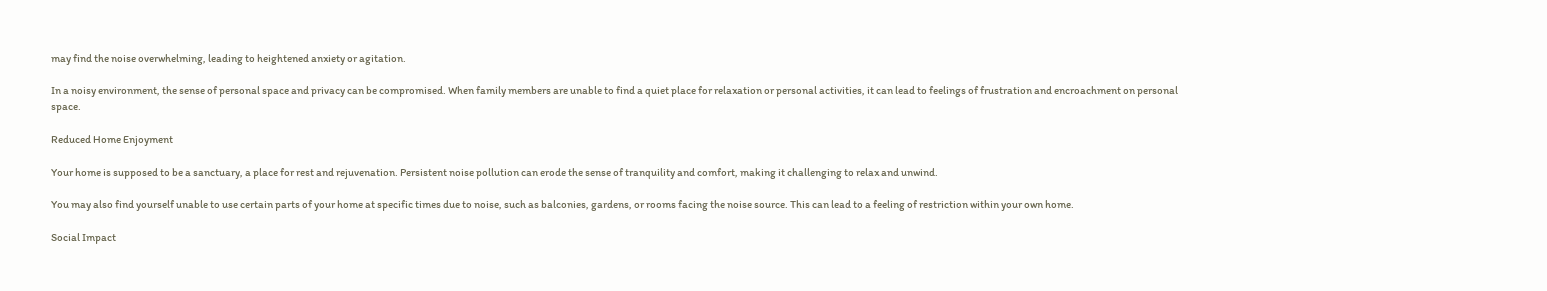may find the noise overwhelming, leading to heightened anxiety or agitation.

In a noisy environment, the sense of personal space and privacy can be compromised. When family members are unable to find a quiet place for relaxation or personal activities, it can lead to feelings of frustration and encroachment on personal space.

Reduced Home Enjoyment

Your home is supposed to be a sanctuary, a place for rest and rejuvenation. Persistent noise pollution can erode the sense of tranquility and comfort, making it challenging to relax and unwind.

You may also find yourself unable to use certain parts of your home at specific times due to noise, such as balconies, gardens, or rooms facing the noise source. This can lead to a feeling of restriction within your own home.

Social Impact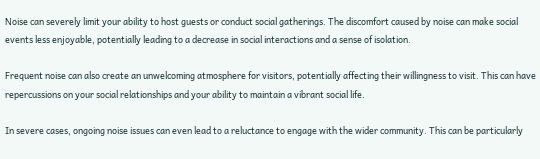Noise can severely limit your ability to host guests or conduct social gatherings. The discomfort caused by noise can make social events less enjoyable, potentially leading to a decrease in social interactions and a sense of isolation.

Frequent noise can also create an unwelcoming atmosphere for visitors, potentially affecting their willingness to visit. This can have repercussions on your social relationships and your ability to maintain a vibrant social life.

In severe cases, ongoing noise issues can even lead to a reluctance to engage with the wider community. This can be particularly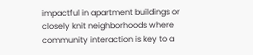impactful in apartment buildings or closely knit neighborhoods where community interaction is key to a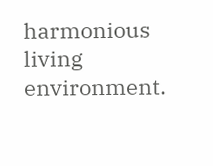harmonious living environment.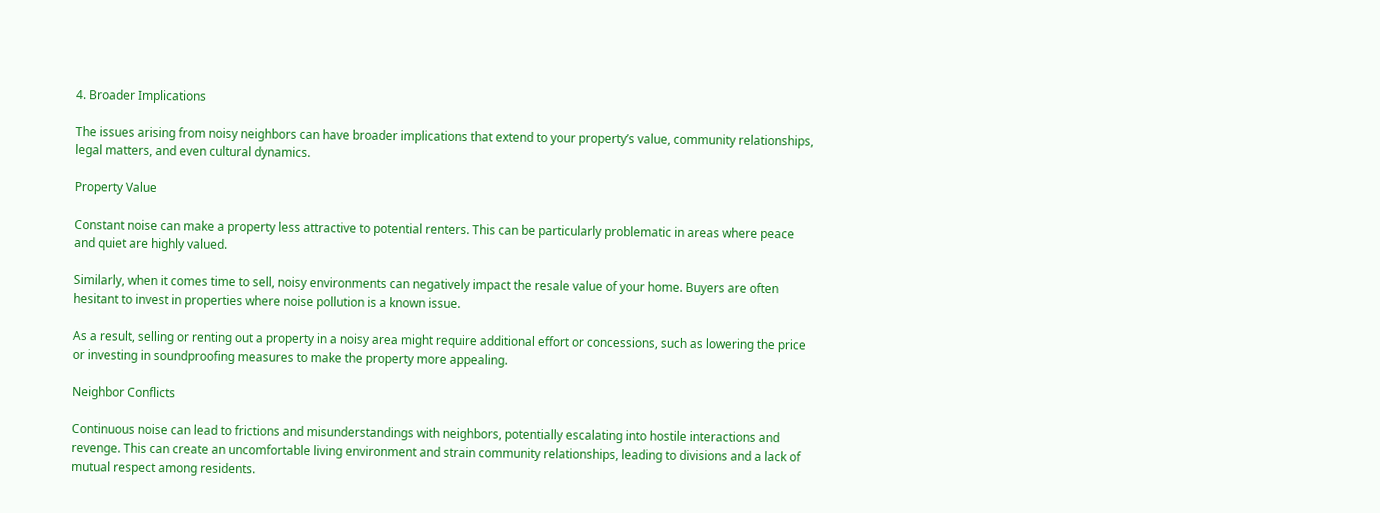4. Broader Implications

The issues arising from noisy neighbors can have broader implications that extend to your property’s value, community relationships, legal matters, and even cultural dynamics.

Property Value

Constant noise can make a property less attractive to potential renters. This can be particularly problematic in areas where peace and quiet are highly valued.

Similarly, when it comes time to sell, noisy environments can negatively impact the resale value of your home. Buyers are often hesitant to invest in properties where noise pollution is a known issue.

As a result, selling or renting out a property in a noisy area might require additional effort or concessions, such as lowering the price or investing in soundproofing measures to make the property more appealing.

Neighbor Conflicts

Continuous noise can lead to frictions and misunderstandings with neighbors, potentially escalating into hostile interactions and revenge. This can create an uncomfortable living environment and strain community relationships, leading to divisions and a lack of mutual respect among residents.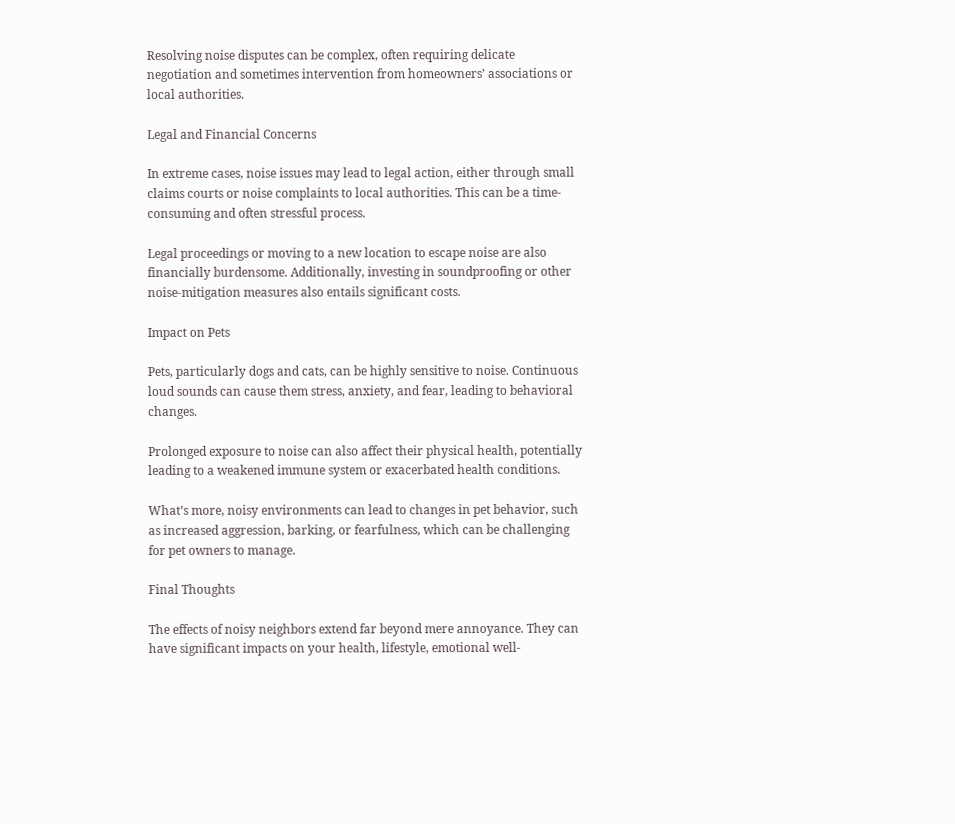Resolving noise disputes can be complex, often requiring delicate negotiation and sometimes intervention from homeowners’ associations or local authorities.

Legal and Financial Concerns

In extreme cases, noise issues may lead to legal action, either through small claims courts or noise complaints to local authorities. This can be a time-consuming and often stressful process.

Legal proceedings or moving to a new location to escape noise are also financially burdensome. Additionally, investing in soundproofing or other noise-mitigation measures also entails significant costs.

Impact on Pets

Pets, particularly dogs and cats, can be highly sensitive to noise. Continuous loud sounds can cause them stress, anxiety, and fear, leading to behavioral changes.

Prolonged exposure to noise can also affect their physical health, potentially leading to a weakened immune system or exacerbated health conditions.

What’s more, noisy environments can lead to changes in pet behavior, such as increased aggression, barking, or fearfulness, which can be challenging for pet owners to manage.

Final Thoughts

The effects of noisy neighbors extend far beyond mere annoyance. They can have significant impacts on your health, lifestyle, emotional well-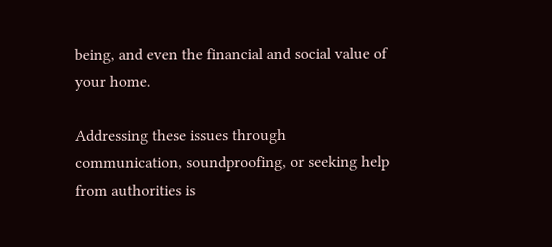being, and even the financial and social value of your home.

Addressing these issues through communication, soundproofing, or seeking help from authorities is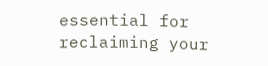essential for reclaiming your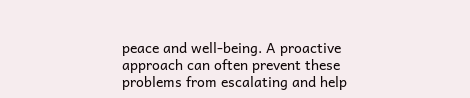peace and well-being. A proactive approach can often prevent these problems from escalating and help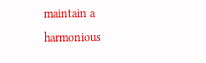maintain a harmonious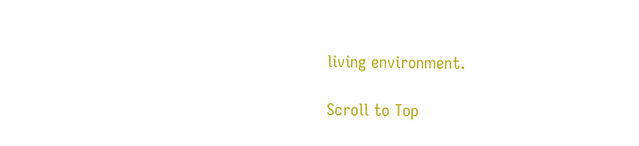living environment.

Scroll to Top